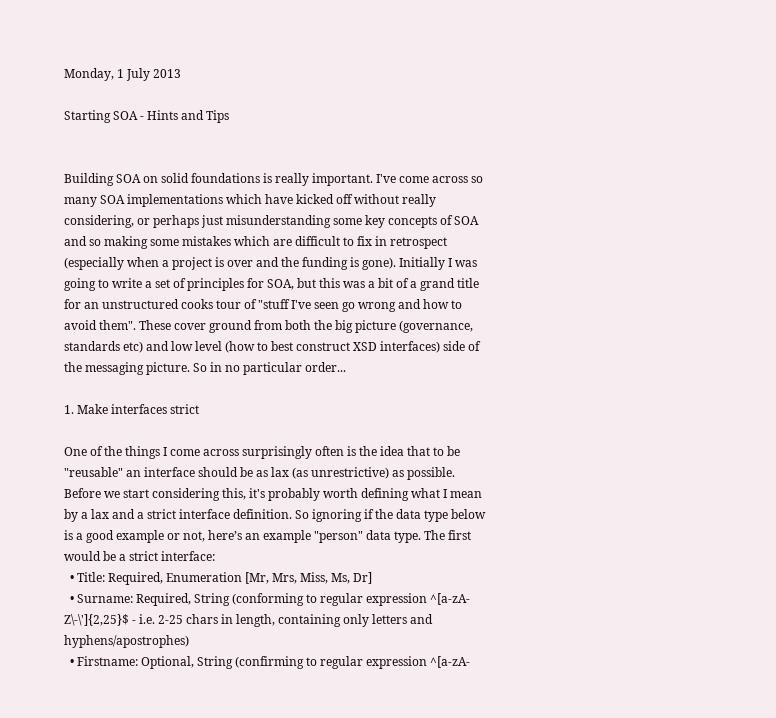Monday, 1 July 2013

Starting SOA - Hints and Tips


Building SOA on solid foundations is really important. I've come across so many SOA implementations which have kicked off without really considering, or perhaps just misunderstanding some key concepts of SOA and so making some mistakes which are difficult to fix in retrospect (especially when a project is over and the funding is gone). Initially I was going to write a set of principles for SOA, but this was a bit of a grand title for an unstructured cooks tour of "stuff I've seen go wrong and how to avoid them". These cover ground from both the big picture (governance, standards etc) and low level (how to best construct XSD interfaces) side of the messaging picture. So in no particular order...

1. Make interfaces strict

One of the things I come across surprisingly often is the idea that to be "reusable" an interface should be as lax (as unrestrictive) as possible. Before we start considering this, it's probably worth defining what I mean by a lax and a strict interface definition. So ignoring if the data type below is a good example or not, here’s an example "person" data type. The first would be a strict interface:
  • Title: Required, Enumeration [Mr, Mrs, Miss, Ms, Dr]
  • Surname: Required, String (conforming to regular expression ^[a-zA-Z\-\']{2,25}$ - i.e. 2-25 chars in length, containing only letters and hyphens/apostrophes)
  • Firstname: Optional, String (confirming to regular expression ^[a-zA-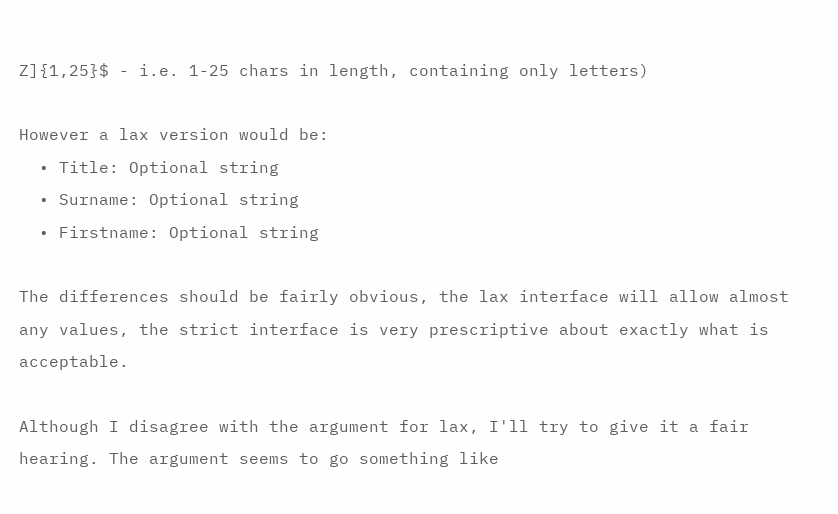Z]{1,25}$ - i.e. 1-25 chars in length, containing only letters)

However a lax version would be:
  • Title: Optional string
  • Surname: Optional string
  • Firstname: Optional string

The differences should be fairly obvious, the lax interface will allow almost any values, the strict interface is very prescriptive about exactly what is acceptable.

Although I disagree with the argument for lax, I'll try to give it a fair hearing. The argument seems to go something like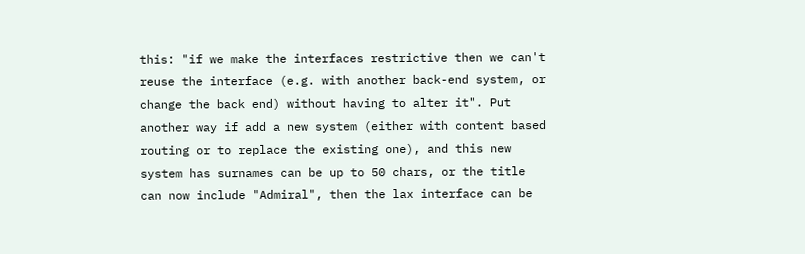this: "if we make the interfaces restrictive then we can't reuse the interface (e.g. with another back-end system, or change the back end) without having to alter it". Put another way if add a new system (either with content based routing or to replace the existing one), and this new system has surnames can be up to 50 chars, or the title can now include "Admiral", then the lax interface can be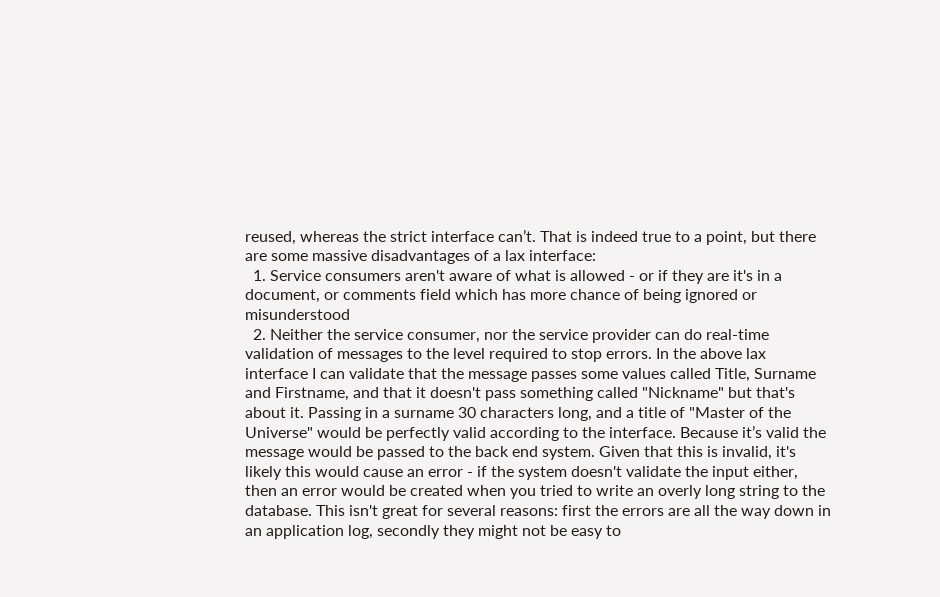reused, whereas the strict interface can’t. That is indeed true to a point, but there are some massive disadvantages of a lax interface:
  1. Service consumers aren't aware of what is allowed - or if they are it's in a document, or comments field which has more chance of being ignored or misunderstood
  2. Neither the service consumer, nor the service provider can do real-time validation of messages to the level required to stop errors. In the above lax interface I can validate that the message passes some values called Title, Surname and Firstname, and that it doesn't pass something called "Nickname" but that's about it. Passing in a surname 30 characters long, and a title of "Master of the Universe" would be perfectly valid according to the interface. Because it’s valid the message would be passed to the back end system. Given that this is invalid, it's likely this would cause an error - if the system doesn't validate the input either, then an error would be created when you tried to write an overly long string to the database. This isn't great for several reasons: first the errors are all the way down in an application log, secondly they might not be easy to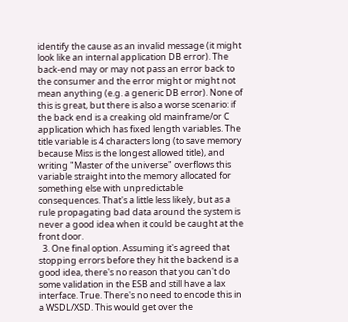identify the cause as an invalid message (it might look like an internal application DB error). The back-end may or may not pass an error back to the consumer and the error might or might not mean anything (e.g. a generic DB error). None of this is great, but there is also a worse scenario: if the back end is a creaking old mainframe/or C application which has fixed length variables. The title variable is 4 characters long (to save memory because Miss is the longest allowed title), and writing "Master of the universe" overflows this variable straight into the memory allocated for something else with unpredictable consequences. That's a little less likely, but as a rule propagating bad data around the system is never a good idea when it could be caught at the front door.
  3. One final option. Assuming it's agreed that stopping errors before they hit the backend is a good idea, there's no reason that you can't do some validation in the ESB and still have a lax interface. True. There's no need to encode this in a WSDL/XSD. This would get over the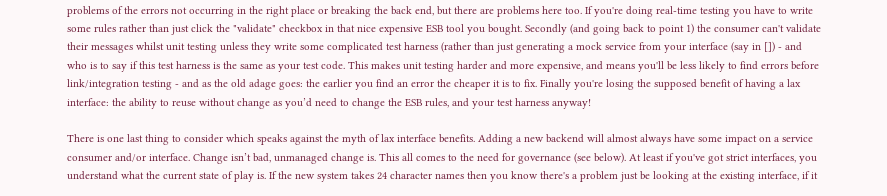problems of the errors not occurring in the right place or breaking the back end, but there are problems here too. If you're doing real-time testing you have to write some rules rather than just click the "validate" checkbox in that nice expensive ESB tool you bought. Secondly (and going back to point 1) the consumer can't validate their messages whilst unit testing unless they write some complicated test harness (rather than just generating a mock service from your interface (say in []) - and who is to say if this test harness is the same as your test code. This makes unit testing harder and more expensive, and means you'll be less likely to find errors before link/integration testing - and as the old adage goes: the earlier you find an error the cheaper it is to fix. Finally you're losing the supposed benefit of having a lax interface: the ability to reuse without change as you’d need to change the ESB rules, and your test harness anyway!

There is one last thing to consider which speaks against the myth of lax interface benefits. Adding a new backend will almost always have some impact on a service consumer and/or interface. Change isn’t bad, unmanaged change is. This all comes to the need for governance (see below). At least if you've got strict interfaces, you understand what the current state of play is. If the new system takes 24 character names then you know there's a problem just be looking at the existing interface, if it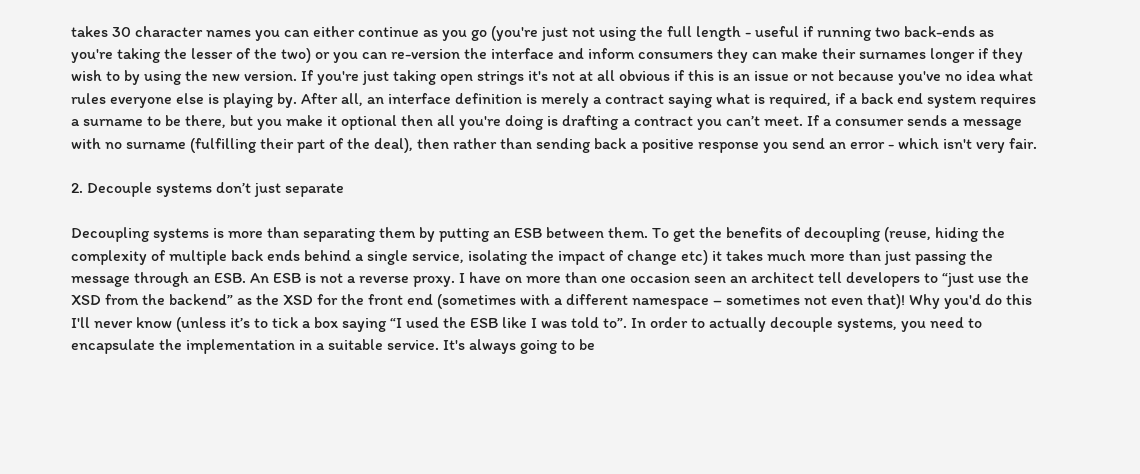takes 30 character names you can either continue as you go (you're just not using the full length - useful if running two back-ends as you're taking the lesser of the two) or you can re-version the interface and inform consumers they can make their surnames longer if they wish to by using the new version. If you're just taking open strings it's not at all obvious if this is an issue or not because you've no idea what rules everyone else is playing by. After all, an interface definition is merely a contract saying what is required, if a back end system requires a surname to be there, but you make it optional then all you're doing is drafting a contract you can’t meet. If a consumer sends a message with no surname (fulfilling their part of the deal), then rather than sending back a positive response you send an error - which isn't very fair.

2. Decouple systems don’t just separate

Decoupling systems is more than separating them by putting an ESB between them. To get the benefits of decoupling (reuse, hiding the complexity of multiple back ends behind a single service, isolating the impact of change etc) it takes much more than just passing the message through an ESB. An ESB is not a reverse proxy. I have on more than one occasion seen an architect tell developers to “just use the XSD from the backend” as the XSD for the front end (sometimes with a different namespace – sometimes not even that)! Why you'd do this I'll never know (unless it’s to tick a box saying “I used the ESB like I was told to”. In order to actually decouple systems, you need to encapsulate the implementation in a suitable service. It's always going to be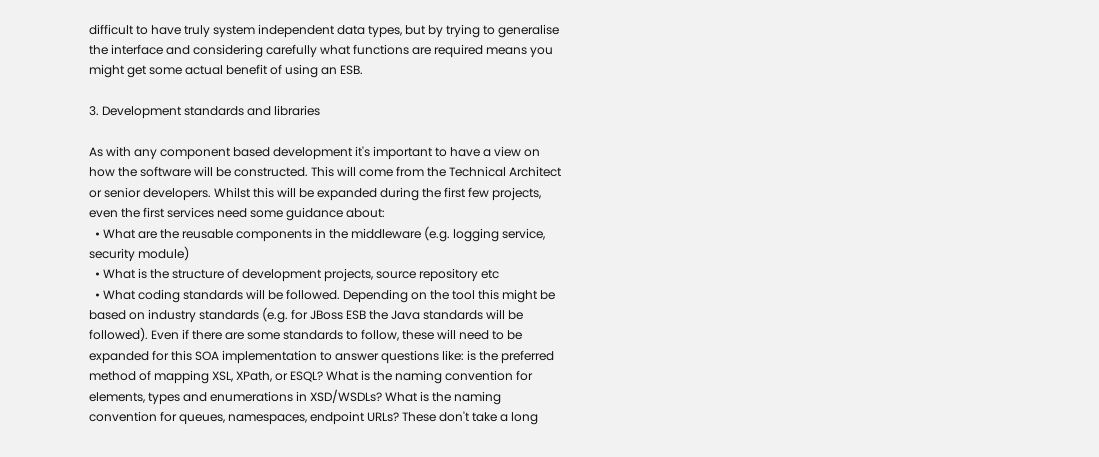difficult to have truly system independent data types, but by trying to generalise the interface and considering carefully what functions are required means you might get some actual benefit of using an ESB.

3. Development standards and libraries

As with any component based development it's important to have a view on how the software will be constructed. This will come from the Technical Architect or senior developers. Whilst this will be expanded during the first few projects, even the first services need some guidance about:
  • What are the reusable components in the middleware (e.g. logging service, security module)
  • What is the structure of development projects, source repository etc
  • What coding standards will be followed. Depending on the tool this might be based on industry standards (e.g. for JBoss ESB the Java standards will be followed). Even if there are some standards to follow, these will need to be expanded for this SOA implementation to answer questions like: is the preferred method of mapping XSL, XPath, or ESQL? What is the naming convention for elements, types and enumerations in XSD/WSDLs? What is the naming convention for queues, namespaces, endpoint URLs? These don't take a long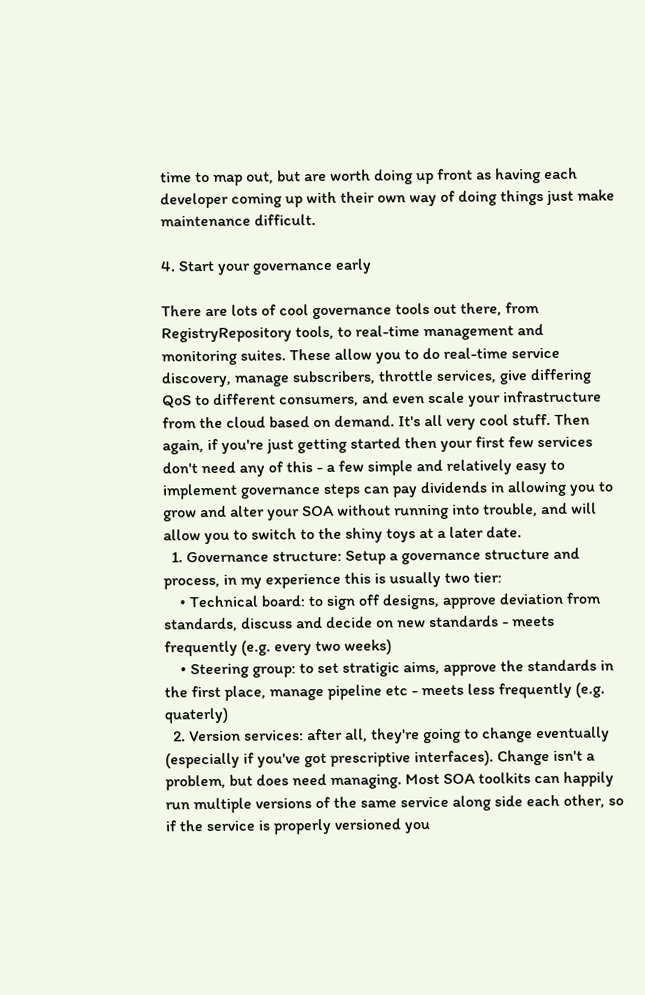time to map out, but are worth doing up front as having each developer coming up with their own way of doing things just make maintenance difficult.

4. Start your governance early

There are lots of cool governance tools out there, from RegistryRepository tools, to real-time management and monitoring suites. These allow you to do real-time service discovery, manage subscribers, throttle services, give differing QoS to different consumers, and even scale your infrastructure from the cloud based on demand. It's all very cool stuff. Then again, if you're just getting started then your first few services don't need any of this - a few simple and relatively easy to implement governance steps can pay dividends in allowing you to grow and alter your SOA without running into trouble, and will allow you to switch to the shiny toys at a later date.
  1. Governance structure: Setup a governance structure and process, in my experience this is usually two tier:
    • Technical board: to sign off designs, approve deviation from standards, discuss and decide on new standards - meets frequently (e.g. every two weeks)
    • Steering group: to set stratigic aims, approve the standards in the first place, manage pipeline etc - meets less frequently (e.g. quaterly)
  2. Version services: after all, they're going to change eventually (especially if you've got prescriptive interfaces). Change isn't a problem, but does need managing. Most SOA toolkits can happily run multiple versions of the same service along side each other, so if the service is properly versioned you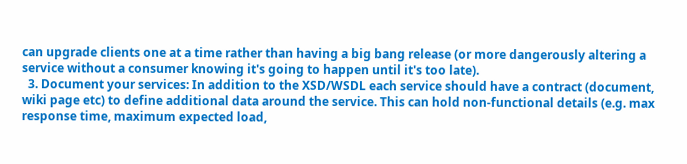can upgrade clients one at a time rather than having a big bang release (or more dangerously altering a service without a consumer knowing it's going to happen until it's too late).
  3. Document your services: In addition to the XSD/WSDL each service should have a contract (document, wiki page etc) to define additional data around the service. This can hold non-functional details (e.g. max response time, maximum expected load,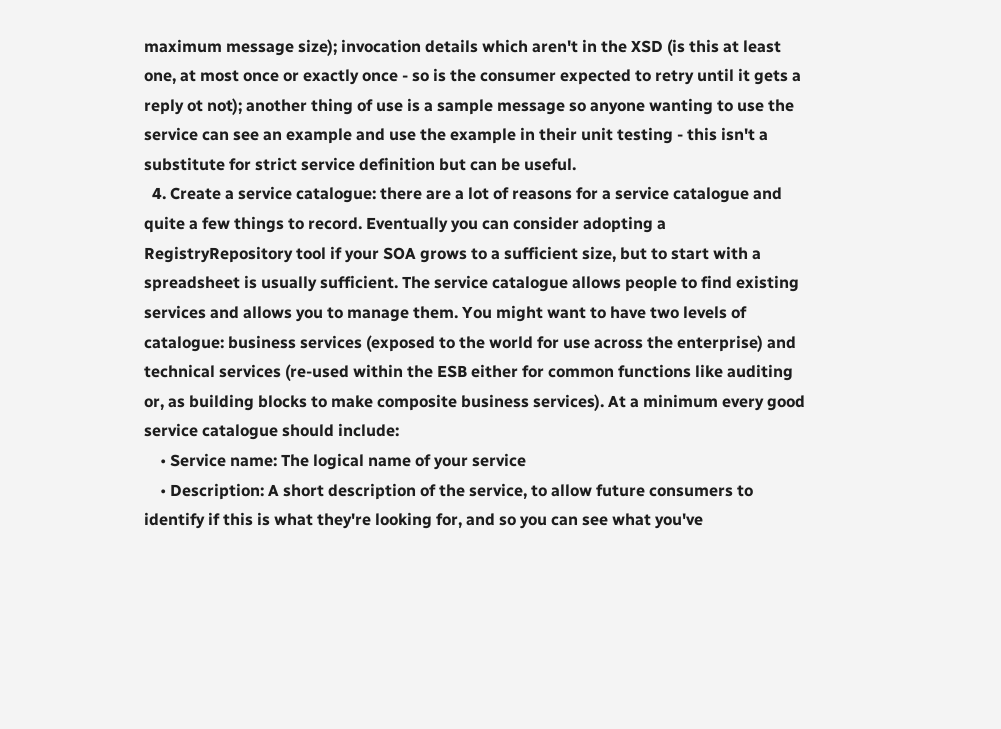maximum message size); invocation details which aren't in the XSD (is this at least one, at most once or exactly once - so is the consumer expected to retry until it gets a reply ot not); another thing of use is a sample message so anyone wanting to use the service can see an example and use the example in their unit testing - this isn't a substitute for strict service definition but can be useful.
  4. Create a service catalogue: there are a lot of reasons for a service catalogue and quite a few things to record. Eventually you can consider adopting a RegistryRepository tool if your SOA grows to a sufficient size, but to start with a spreadsheet is usually sufficient. The service catalogue allows people to find existing services and allows you to manage them. You might want to have two levels of catalogue: business services (exposed to the world for use across the enterprise) and technical services (re-used within the ESB either for common functions like auditing or, as building blocks to make composite business services). At a minimum every good service catalogue should include:
    • Service name: The logical name of your service
    • Description: A short description of the service, to allow future consumers to identify if this is what they're looking for, and so you can see what you've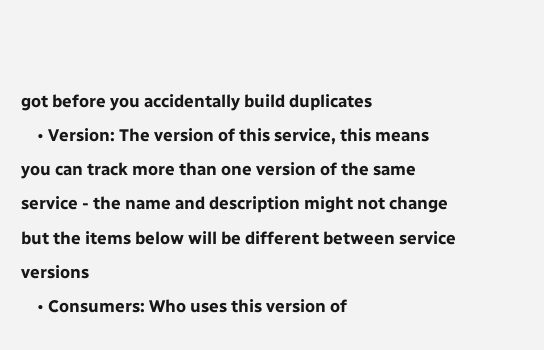got before you accidentally build duplicates
    • Version: The version of this service, this means you can track more than one version of the same service - the name and description might not change but the items below will be different between service versions
    • Consumers: Who uses this version of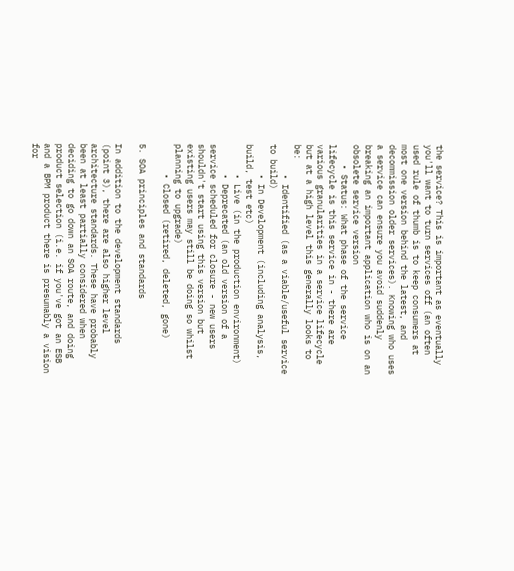the service? This is important as eventually you'll want to turn services off (an often used rule of thumb is to keep consumers at most one version behind the latest, and decommission older services). Knowing who uses a service can ensure you avoid suddenly breaking an important application who is on an obsolete service version
    • Status: What phase of the service lifecycle is this service in - there are various granularities in a service lifecycle but at a high level this generally looks to be:
      • Identified (as a viable/useful service to build)
      • In Development (including analysis, build, test etc)
      • Live (in the production environment)
      • Deprecated (an old version of a service scheduled for closure - new users shouldn't start using this version but existing users may still be doing so whilst planning to upgrade)
      • Closed (retired, deleted, gone)

5. SOA principles and standards

In addition to the development standards (point 3), there are also higher level architecture standards. These have probably been at least partially considered when deciding to go down an SOA route, and doing product selection (i.e. if you've got an ESB and a BPM product there is presumably a vision for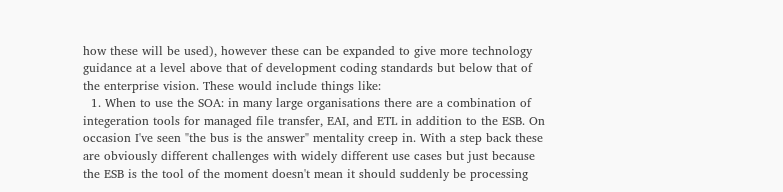how these will be used), however these can be expanded to give more technology guidance at a level above that of development coding standards but below that of the enterprise vision. These would include things like:
  1. When to use the SOA: in many large organisations there are a combination of integeration tools for managed file transfer, EAI, and ETL in addition to the ESB. On occasion I've seen "the bus is the answer" mentality creep in. With a step back these are obviously different challenges with widely different use cases but just because the ESB is the tool of the moment doesn't mean it should suddenly be processing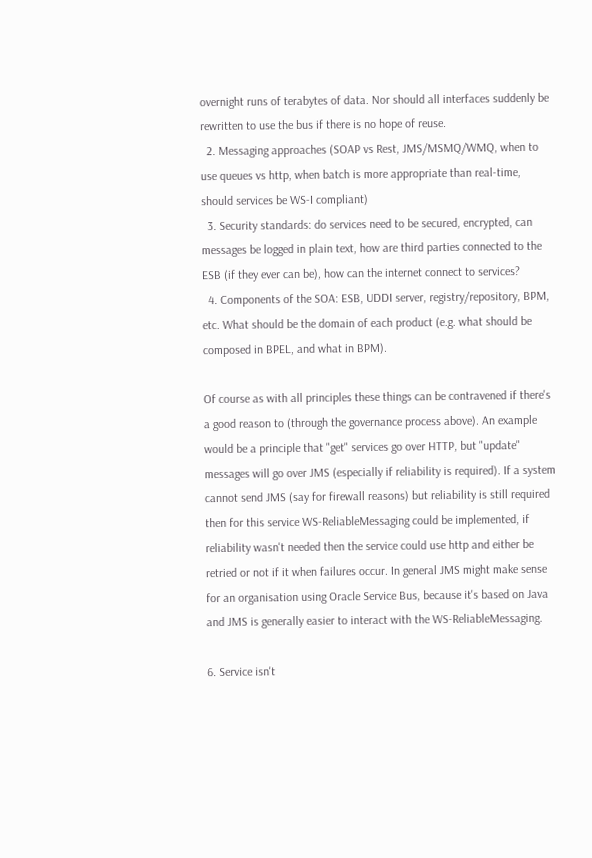overnight runs of terabytes of data. Nor should all interfaces suddenly be rewritten to use the bus if there is no hope of reuse.
  2. Messaging approaches (SOAP vs Rest, JMS/MSMQ/WMQ, when to use queues vs http, when batch is more appropriate than real-time, should services be WS-I compliant)
  3. Security standards: do services need to be secured, encrypted, can messages be logged in plain text, how are third parties connected to the ESB (if they ever can be), how can the internet connect to services?
  4. Components of the SOA: ESB, UDDI server, registry/repository, BPM, etc. What should be the domain of each product (e.g. what should be composed in BPEL, and what in BPM).

Of course as with all principles these things can be contravened if there's a good reason to (through the governance process above). An example would be a principle that "get" services go over HTTP, but "update" messages will go over JMS (especially if reliability is required). If a system cannot send JMS (say for firewall reasons) but reliability is still required then for this service WS-ReliableMessaging could be implemented, if reliability wasn't needed then the service could use http and either be retried or not if it when failures occur. In general JMS might make sense for an organisation using Oracle Service Bus, because it's based on Java and JMS is generally easier to interact with the WS-ReliableMessaging.

6. Service isn't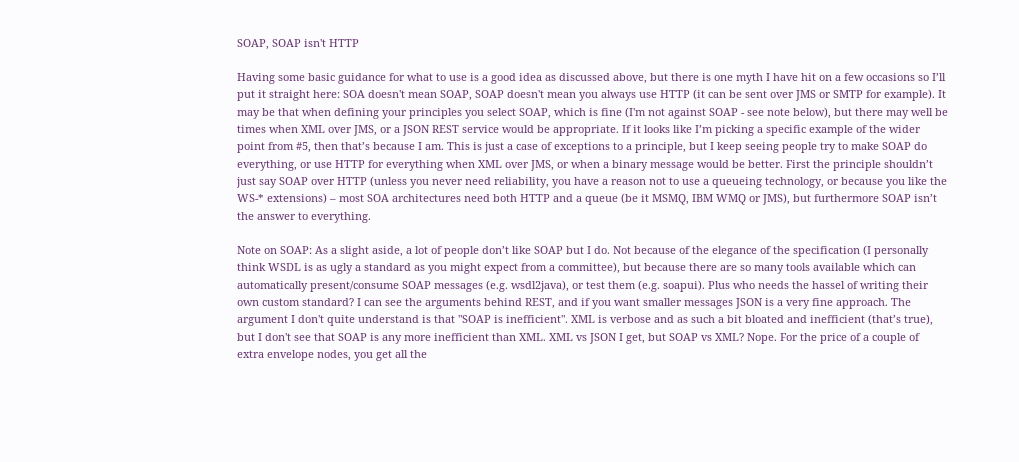SOAP, SOAP isn't HTTP

Having some basic guidance for what to use is a good idea as discussed above, but there is one myth I have hit on a few occasions so I’ll put it straight here: SOA doesn't mean SOAP, SOAP doesn't mean you always use HTTP (it can be sent over JMS or SMTP for example). It may be that when defining your principles you select SOAP, which is fine (I'm not against SOAP - see note below), but there may well be times when XML over JMS, or a JSON REST service would be appropriate. If it looks like I’m picking a specific example of the wider point from #5, then that’s because I am. This is just a case of exceptions to a principle, but I keep seeing people try to make SOAP do everything, or use HTTP for everything when XML over JMS, or when a binary message would be better. First the principle shouldn’t just say SOAP over HTTP (unless you never need reliability, you have a reason not to use a queueing technology, or because you like the WS-* extensions) – most SOA architectures need both HTTP and a queue (be it MSMQ, IBM WMQ or JMS), but furthermore SOAP isn’t the answer to everything.

Note on SOAP: As a slight aside, a lot of people don’t like SOAP but I do. Not because of the elegance of the specification (I personally think WSDL is as ugly a standard as you might expect from a committee), but because there are so many tools available which can automatically present/consume SOAP messages (e.g. wsdl2java), or test them (e.g. soapui). Plus who needs the hassel of writing their own custom standard? I can see the arguments behind REST, and if you want smaller messages JSON is a very fine approach. The argument I don't quite understand is that "SOAP is inefficient". XML is verbose and as such a bit bloated and inefficient (that’s true), but I don't see that SOAP is any more inefficient than XML. XML vs JSON I get, but SOAP vs XML? Nope. For the price of a couple of extra envelope nodes, you get all the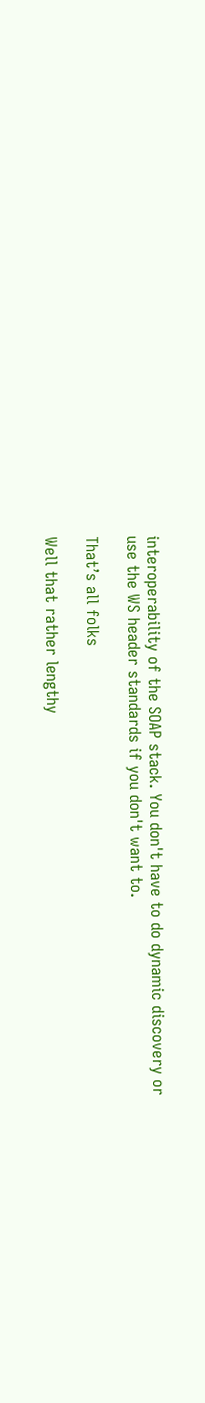interoperability of the SOAP stack. You don't have to do dynamic discovery or use the WS header standards if you don't want to.

That’s all folks

Well that rather lengthy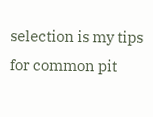selection is my tips for common pit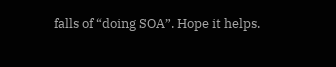falls of “doing SOA”. Hope it helps.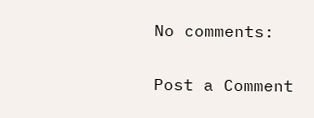No comments:

Post a Comment